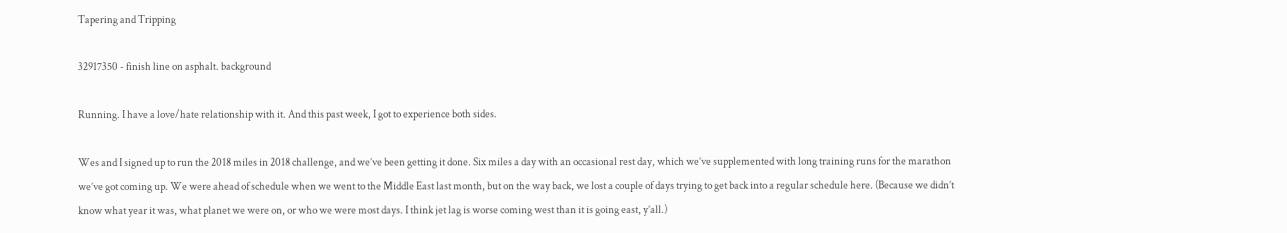Tapering and Tripping

32917350 - finish line on asphalt. background

Running. I have a love/hate relationship with it. And this past week, I got to experience both sides.

Wes and I signed up to run the 2018 miles in 2018 challenge, and we’ve been getting it done. Six miles a day with an occasional rest day, which we’ve supplemented with long training runs for the marathon we’ve got coming up. We were ahead of schedule when we went to the Middle East last month, but on the way back, we lost a couple of days trying to get back into a regular schedule here. (Because we didn’t know what year it was, what planet we were on, or who we were most days. I think jet lag is worse coming west than it is going east, y’all.)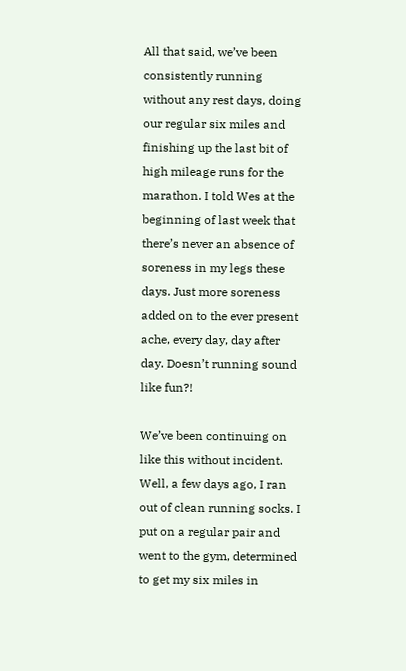All that said, we’ve been consistently running without any rest days, doing our regular six miles and finishing up the last bit of high mileage runs for the marathon. I told Wes at the beginning of last week that there’s never an absence of soreness in my legs these days. Just more soreness added on to the ever present ache, every day, day after day. Doesn’t running sound like fun?!

We’ve been continuing on like this without incident. Well, a few days ago, I ran out of clean running socks. I put on a regular pair and went to the gym, determined to get my six miles in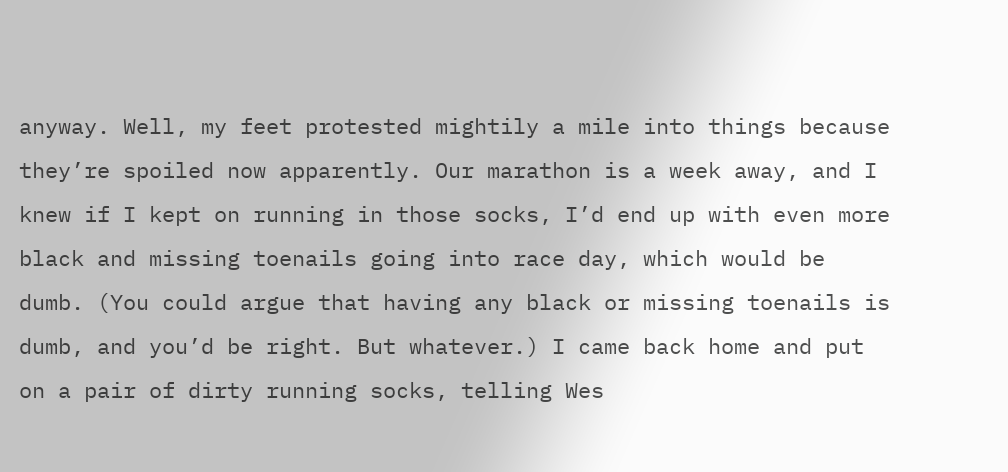anyway. Well, my feet protested mightily a mile into things because they’re spoiled now apparently. Our marathon is a week away, and I knew if I kept on running in those socks, I’d end up with even more black and missing toenails going into race day, which would be dumb. (You could argue that having any black or missing toenails is dumb, and you’d be right. But whatever.) I came back home and put on a pair of dirty running socks, telling Wes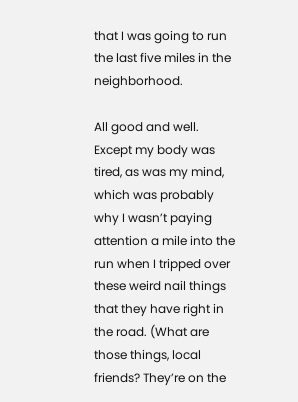that I was going to run the last five miles in the neighborhood.

All good and well. Except my body was tired, as was my mind, which was probably why I wasn’t paying attention a mile into the run when I tripped over these weird nail things that they have right in the road. (What are those things, local friends? They’re on the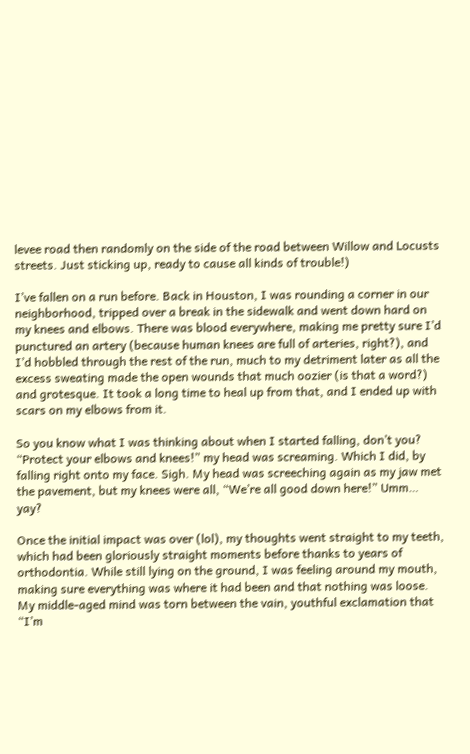levee road then randomly on the side of the road between Willow and Locusts streets. Just sticking up, ready to cause all kinds of trouble!)

I’ve fallen on a run before. Back in Houston, I was rounding a corner in our neighborhood, tripped over a break in the sidewalk and went down hard on my knees and elbows. There was blood everywhere, making me pretty sure I’d punctured an artery (because human knees are full of arteries, right?), and I’d hobbled through the rest of the run, much to my detriment later as all the excess sweating made the open wounds that much oozier (is that a word?) and grotesque. It took a long time to heal up from that, and I ended up with scars on my elbows from it.

So you know what I was thinking about when I started falling, don’t you? “Protect your elbows and knees!” my head was screaming. Which I did, by falling right onto my face. Sigh. My head was screeching again as my jaw met the pavement, but my knees were all, “We’re all good down here!” Umm… yay?

Once the initial impact was over (lol), my thoughts went straight to my teeth, which had been gloriously straight moments before thanks to years of orthodontia. While still lying on the ground, I was feeling around my mouth, making sure everything was where it had been and that nothing was loose. My middle-aged mind was torn between the vain, youthful exclamation that “I’m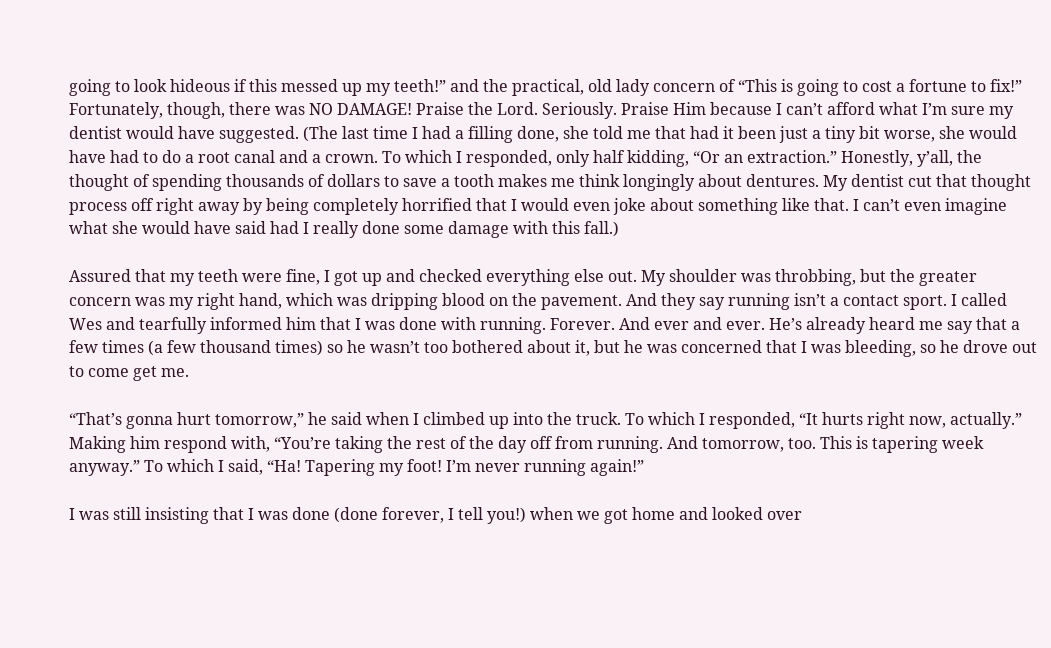going to look hideous if this messed up my teeth!” and the practical, old lady concern of “This is going to cost a fortune to fix!” Fortunately, though, there was NO DAMAGE! Praise the Lord. Seriously. Praise Him because I can’t afford what I’m sure my dentist would have suggested. (The last time I had a filling done, she told me that had it been just a tiny bit worse, she would have had to do a root canal and a crown. To which I responded, only half kidding, “Or an extraction.” Honestly, y’all, the thought of spending thousands of dollars to save a tooth makes me think longingly about dentures. My dentist cut that thought process off right away by being completely horrified that I would even joke about something like that. I can’t even imagine what she would have said had I really done some damage with this fall.)

Assured that my teeth were fine, I got up and checked everything else out. My shoulder was throbbing, but the greater concern was my right hand, which was dripping blood on the pavement. And they say running isn’t a contact sport. I called Wes and tearfully informed him that I was done with running. Forever. And ever and ever. He’s already heard me say that a few times (a few thousand times) so he wasn’t too bothered about it, but he was concerned that I was bleeding, so he drove out to come get me.

“That’s gonna hurt tomorrow,” he said when I climbed up into the truck. To which I responded, “It hurts right now, actually.” Making him respond with, “You’re taking the rest of the day off from running. And tomorrow, too. This is tapering week anyway.” To which I said, “Ha! Tapering my foot! I’m never running again!”

I was still insisting that I was done (done forever, I tell you!) when we got home and looked over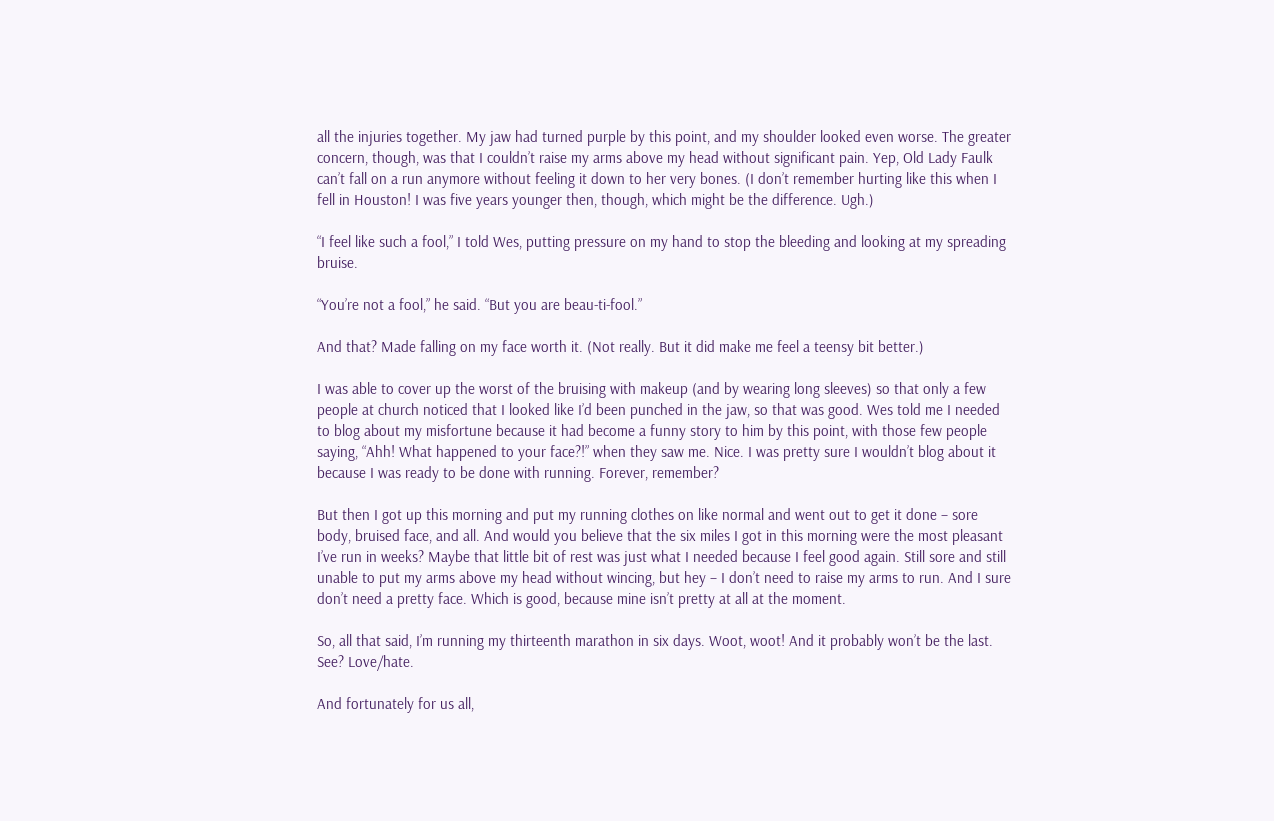all the injuries together. My jaw had turned purple by this point, and my shoulder looked even worse. The greater concern, though, was that I couldn’t raise my arms above my head without significant pain. Yep, Old Lady Faulk can’t fall on a run anymore without feeling it down to her very bones. (I don’t remember hurting like this when I fell in Houston! I was five years younger then, though, which might be the difference. Ugh.)

“I feel like such a fool,” I told Wes, putting pressure on my hand to stop the bleeding and looking at my spreading bruise.

“You’re not a fool,” he said. “But you are beau-ti-fool.”

And that? Made falling on my face worth it. (Not really. But it did make me feel a teensy bit better.)

I was able to cover up the worst of the bruising with makeup (and by wearing long sleeves) so that only a few people at church noticed that I looked like I’d been punched in the jaw, so that was good. Wes told me I needed to blog about my misfortune because it had become a funny story to him by this point, with those few people saying, “Ahh! What happened to your face?!” when they saw me. Nice. I was pretty sure I wouldn’t blog about it because I was ready to be done with running. Forever, remember?

But then I got up this morning and put my running clothes on like normal and went out to get it done – sore body, bruised face, and all. And would you believe that the six miles I got in this morning were the most pleasant I’ve run in weeks? Maybe that little bit of rest was just what I needed because I feel good again. Still sore and still unable to put my arms above my head without wincing, but hey – I don’t need to raise my arms to run. And I sure don’t need a pretty face. Which is good, because mine isn’t pretty at all at the moment.

So, all that said, I’m running my thirteenth marathon in six days. Woot, woot! And it probably won’t be the last. See? Love/hate.

And fortunately for us all,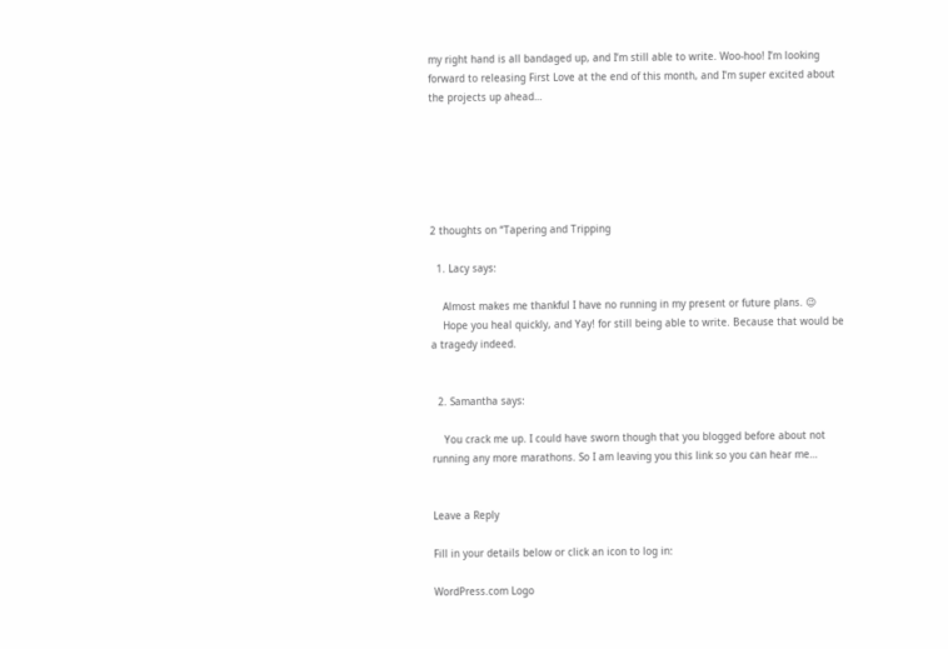my right hand is all bandaged up, and I’m still able to write. Woo-hoo! I’m looking forward to releasing First Love at the end of this month, and I’m super excited about the projects up ahead…






2 thoughts on “Tapering and Tripping

  1. Lacy says:

    Almost makes me thankful I have no running in my present or future plans. 😉
    Hope you heal quickly, and Yay! for still being able to write. Because that would be a tragedy indeed.


  2. Samantha says:

    You crack me up. I could have sworn though that you blogged before about not running any more marathons. So I am leaving you this link so you can hear me…


Leave a Reply

Fill in your details below or click an icon to log in:

WordPress.com Logo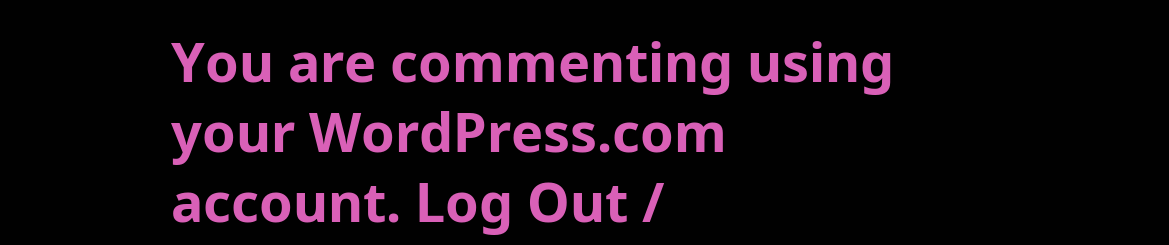You are commenting using your WordPress.com account. Log Out /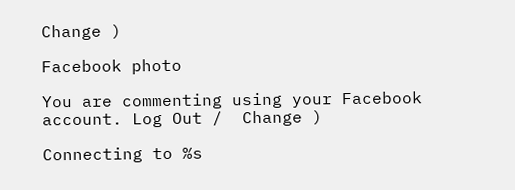Change )

Facebook photo

You are commenting using your Facebook account. Log Out /  Change )

Connecting to %s